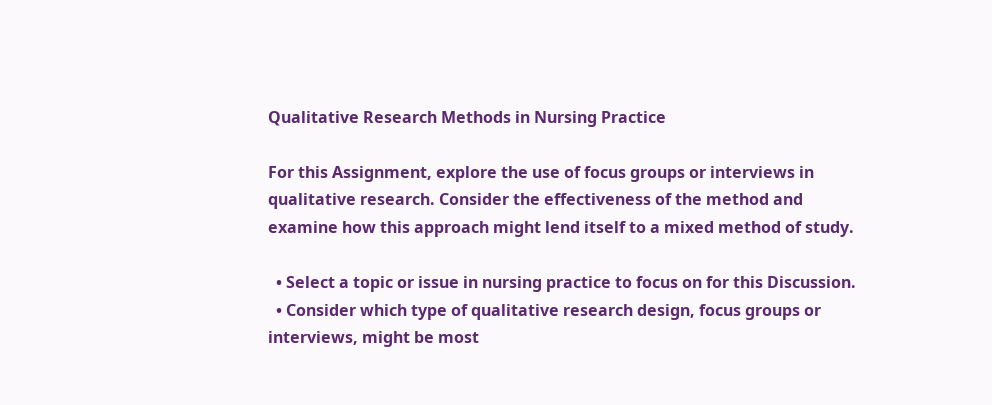Qualitative Research Methods in Nursing Practice

For this Assignment, explore the use of focus groups or interviews in qualitative research. Consider the effectiveness of the method and examine how this approach might lend itself to a mixed method of study.

  • Select a topic or issue in nursing practice to focus on for this Discussion.
  • Consider which type of qualitative research design, focus groups or interviews, might be most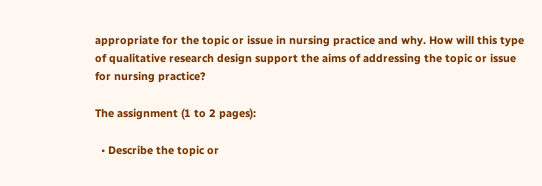appropriate for the topic or issue in nursing practice and why. How will this type of qualitative research design support the aims of addressing the topic or issue for nursing practice?

The assignment (1 to 2 pages):

  • Describe the topic or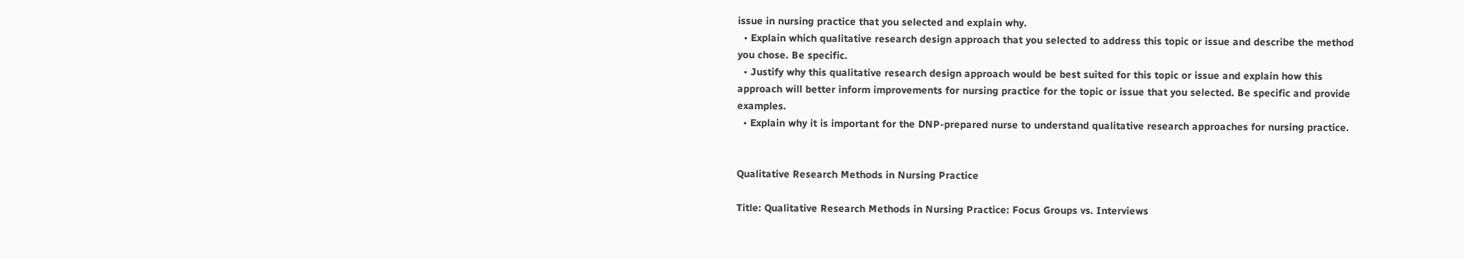issue in nursing practice that you selected and explain why.
  • Explain which qualitative research design approach that you selected to address this topic or issue and describe the method you chose. Be specific.
  • Justify why this qualitative research design approach would be best suited for this topic or issue and explain how this approach will better inform improvements for nursing practice for the topic or issue that you selected. Be specific and provide examples.
  • Explain why it is important for the DNP-prepared nurse to understand qualitative research approaches for nursing practice.


Qualitative Research Methods in Nursing Practice

Title: Qualitative Research Methods in Nursing Practice: Focus Groups vs. Interviews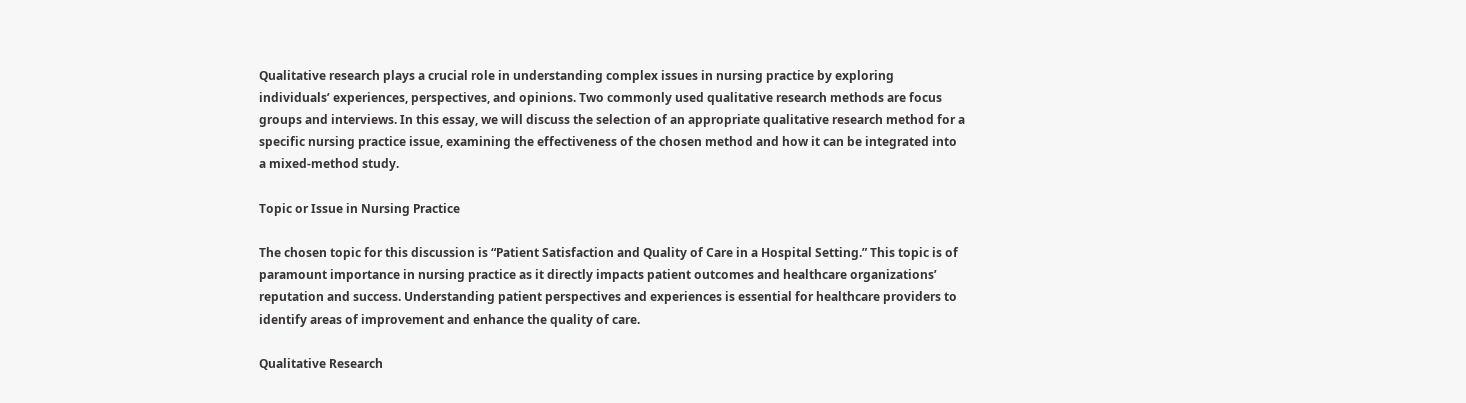Qualitative research plays a crucial role in understanding complex issues in nursing practice by exploring individuals’ experiences, perspectives, and opinions. Two commonly used qualitative research methods are focus groups and interviews. In this essay, we will discuss the selection of an appropriate qualitative research method for a specific nursing practice issue, examining the effectiveness of the chosen method and how it can be integrated into a mixed-method study.

Topic or Issue in Nursing Practice

The chosen topic for this discussion is “Patient Satisfaction and Quality of Care in a Hospital Setting.” This topic is of paramount importance in nursing practice as it directly impacts patient outcomes and healthcare organizations’ reputation and success. Understanding patient perspectives and experiences is essential for healthcare providers to identify areas of improvement and enhance the quality of care.

Qualitative Research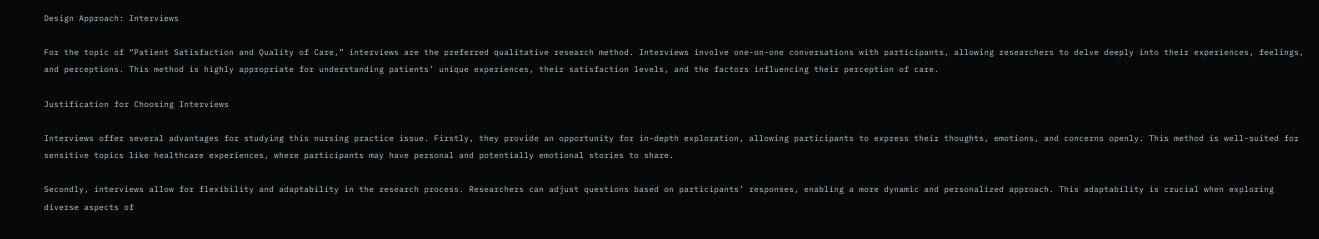Design Approach: Interviews

For the topic of “Patient Satisfaction and Quality of Care,” interviews are the preferred qualitative research method. Interviews involve one-on-one conversations with participants, allowing researchers to delve deeply into their experiences, feelings, and perceptions. This method is highly appropriate for understanding patients’ unique experiences, their satisfaction levels, and the factors influencing their perception of care.

Justification for Choosing Interviews

Interviews offer several advantages for studying this nursing practice issue. Firstly, they provide an opportunity for in-depth exploration, allowing participants to express their thoughts, emotions, and concerns openly. This method is well-suited for sensitive topics like healthcare experiences, where participants may have personal and potentially emotional stories to share.

Secondly, interviews allow for flexibility and adaptability in the research process. Researchers can adjust questions based on participants’ responses, enabling a more dynamic and personalized approach. This adaptability is crucial when exploring diverse aspects of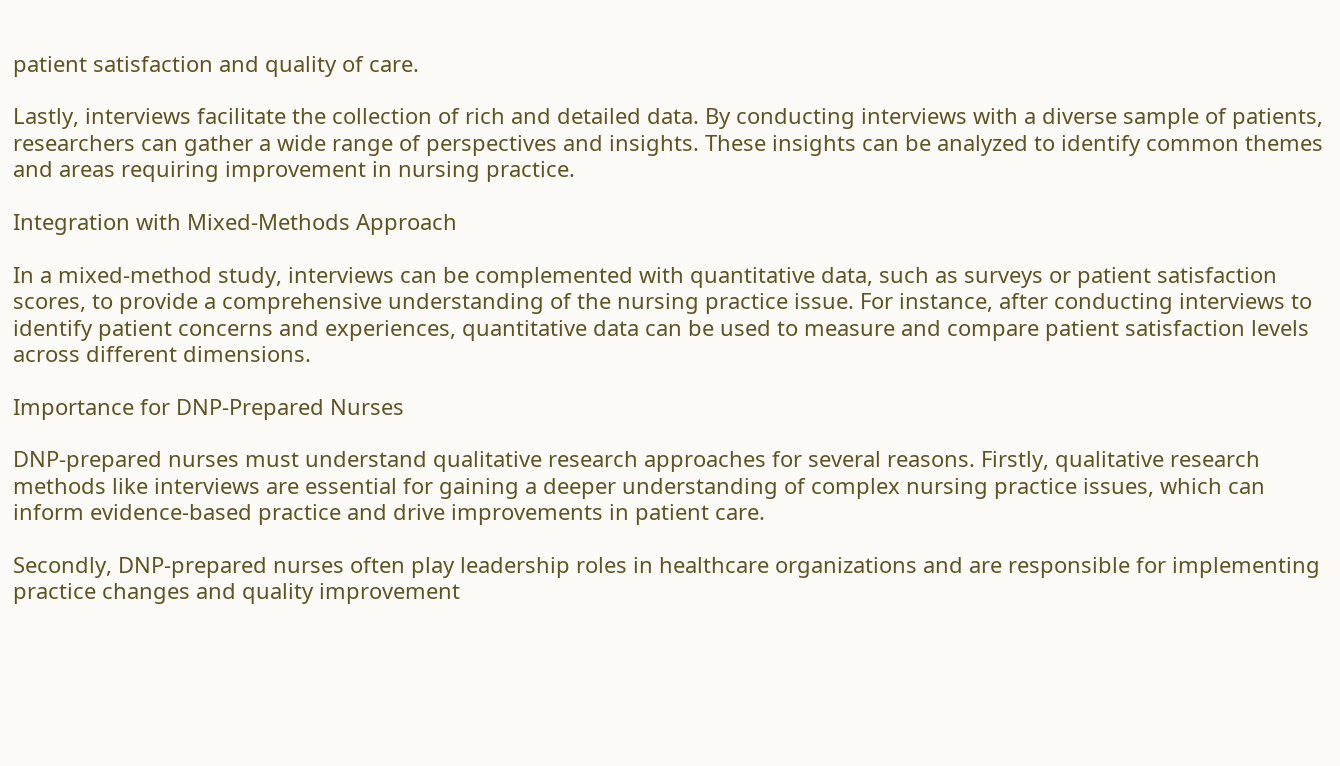patient satisfaction and quality of care.

Lastly, interviews facilitate the collection of rich and detailed data. By conducting interviews with a diverse sample of patients, researchers can gather a wide range of perspectives and insights. These insights can be analyzed to identify common themes and areas requiring improvement in nursing practice.

Integration with Mixed-Methods Approach

In a mixed-method study, interviews can be complemented with quantitative data, such as surveys or patient satisfaction scores, to provide a comprehensive understanding of the nursing practice issue. For instance, after conducting interviews to identify patient concerns and experiences, quantitative data can be used to measure and compare patient satisfaction levels across different dimensions.

Importance for DNP-Prepared Nurses

DNP-prepared nurses must understand qualitative research approaches for several reasons. Firstly, qualitative research methods like interviews are essential for gaining a deeper understanding of complex nursing practice issues, which can inform evidence-based practice and drive improvements in patient care.

Secondly, DNP-prepared nurses often play leadership roles in healthcare organizations and are responsible for implementing practice changes and quality improvement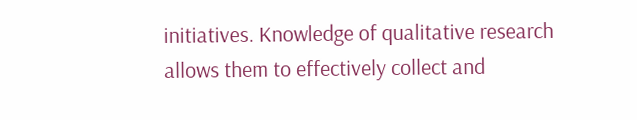initiatives. Knowledge of qualitative research allows them to effectively collect and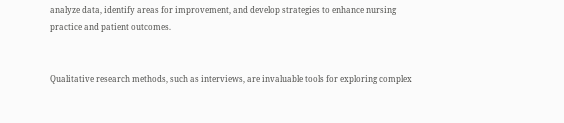analyze data, identify areas for improvement, and develop strategies to enhance nursing practice and patient outcomes.


Qualitative research methods, such as interviews, are invaluable tools for exploring complex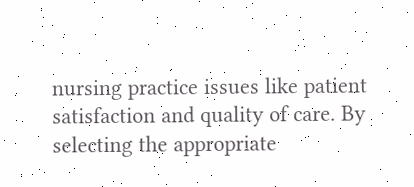nursing practice issues like patient satisfaction and quality of care. By selecting the appropriate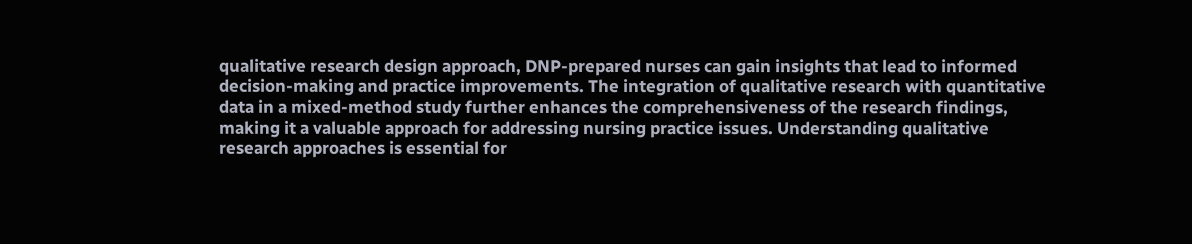qualitative research design approach, DNP-prepared nurses can gain insights that lead to informed decision-making and practice improvements. The integration of qualitative research with quantitative data in a mixed-method study further enhances the comprehensiveness of the research findings, making it a valuable approach for addressing nursing practice issues. Understanding qualitative research approaches is essential for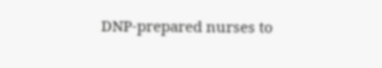DNP-prepared nurses to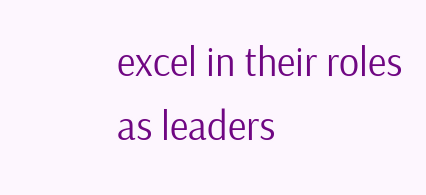excel in their roles as leaders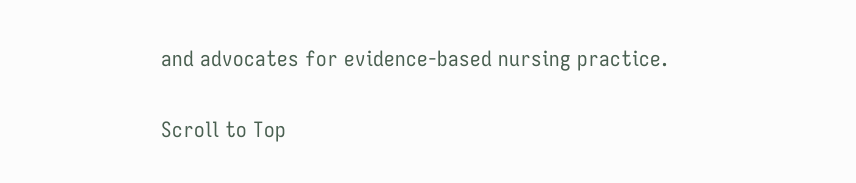and advocates for evidence-based nursing practice.

Scroll to Top